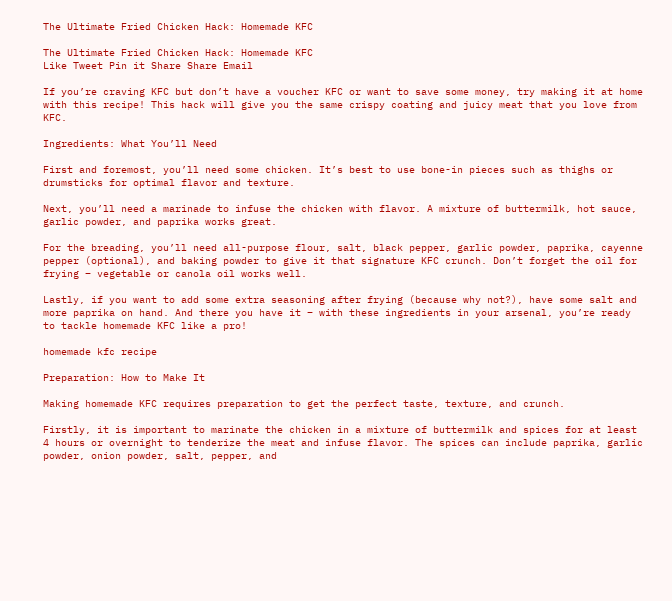The Ultimate Fried Chicken Hack: Homemade KFC

The Ultimate Fried Chicken Hack: Homemade KFC
Like Tweet Pin it Share Share Email

If you’re craving KFC but don’t have a voucher KFC or want to save some money, try making it at home with this recipe! This hack will give you the same crispy coating and juicy meat that you love from KFC.

Ingredients: What You’ll Need

First and foremost, you’ll need some chicken. It’s best to use bone-in pieces such as thighs or drumsticks for optimal flavor and texture.

Next, you’ll need a marinade to infuse the chicken with flavor. A mixture of buttermilk, hot sauce, garlic powder, and paprika works great.

For the breading, you’ll need all-purpose flour, salt, black pepper, garlic powder, paprika, cayenne pepper (optional), and baking powder to give it that signature KFC crunch. Don’t forget the oil for frying – vegetable or canola oil works well.

Lastly, if you want to add some extra seasoning after frying (because why not?), have some salt and more paprika on hand. And there you have it – with these ingredients in your arsenal, you’re ready to tackle homemade KFC like a pro!

homemade kfc recipe

Preparation: How to Make It

Making homemade KFC requires preparation to get the perfect taste, texture, and crunch.

Firstly, it is important to marinate the chicken in a mixture of buttermilk and spices for at least 4 hours or overnight to tenderize the meat and infuse flavor. The spices can include paprika, garlic powder, onion powder, salt, pepper, and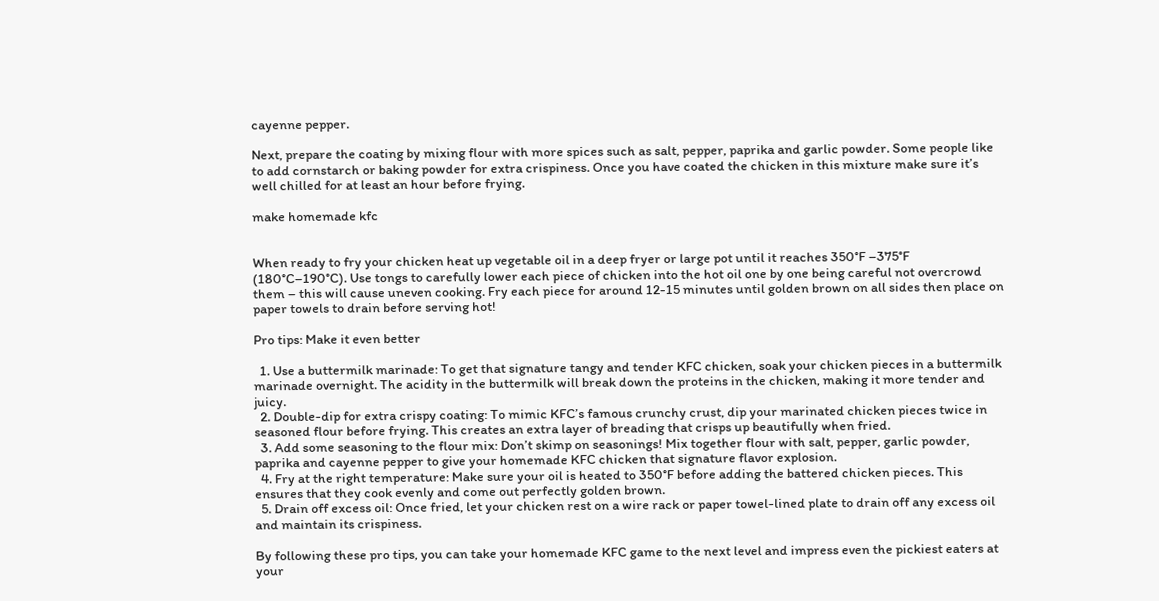cayenne pepper.

Next, prepare the coating by mixing flour with more spices such as salt, pepper, paprika and garlic powder. Some people like to add cornstarch or baking powder for extra crispiness. Once you have coated the chicken in this mixture make sure it’s well chilled for at least an hour before frying.

make homemade kfc


When ready to fry your chicken heat up vegetable oil in a deep fryer or large pot until it reaches 350°F –375°F (180°C–190°C). Use tongs to carefully lower each piece of chicken into the hot oil one by one being careful not overcrowd them – this will cause uneven cooking. Fry each piece for around 12-15 minutes until golden brown on all sides then place on paper towels to drain before serving hot!

Pro tips: Make it even better

  1. Use a buttermilk marinade: To get that signature tangy and tender KFC chicken, soak your chicken pieces in a buttermilk marinade overnight. The acidity in the buttermilk will break down the proteins in the chicken, making it more tender and juicy.
  2. Double-dip for extra crispy coating: To mimic KFC’s famous crunchy crust, dip your marinated chicken pieces twice in seasoned flour before frying. This creates an extra layer of breading that crisps up beautifully when fried.
  3. Add some seasoning to the flour mix: Don’t skimp on seasonings! Mix together flour with salt, pepper, garlic powder, paprika and cayenne pepper to give your homemade KFC chicken that signature flavor explosion.
  4. Fry at the right temperature: Make sure your oil is heated to 350°F before adding the battered chicken pieces. This ensures that they cook evenly and come out perfectly golden brown.
  5. Drain off excess oil: Once fried, let your chicken rest on a wire rack or paper towel-lined plate to drain off any excess oil and maintain its crispiness.

By following these pro tips, you can take your homemade KFC game to the next level and impress even the pickiest eaters at your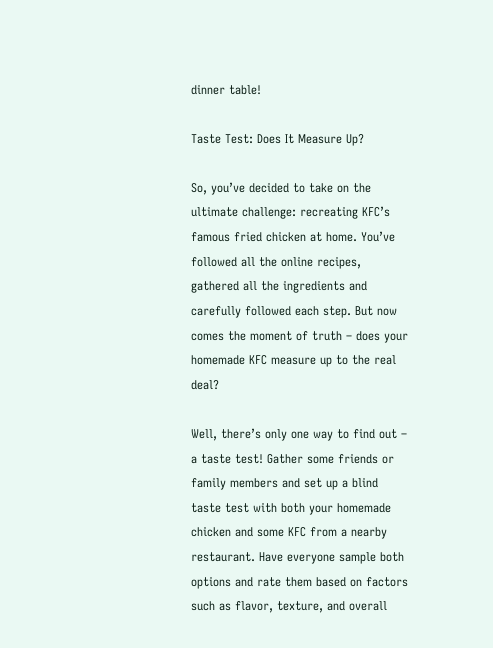dinner table!

Taste Test: Does It Measure Up?

So, you’ve decided to take on the ultimate challenge: recreating KFC’s famous fried chicken at home. You’ve followed all the online recipes, gathered all the ingredients and carefully followed each step. But now comes the moment of truth – does your homemade KFC measure up to the real deal?

Well, there’s only one way to find out – a taste test! Gather some friends or family members and set up a blind taste test with both your homemade chicken and some KFC from a nearby restaurant. Have everyone sample both options and rate them based on factors such as flavor, texture, and overall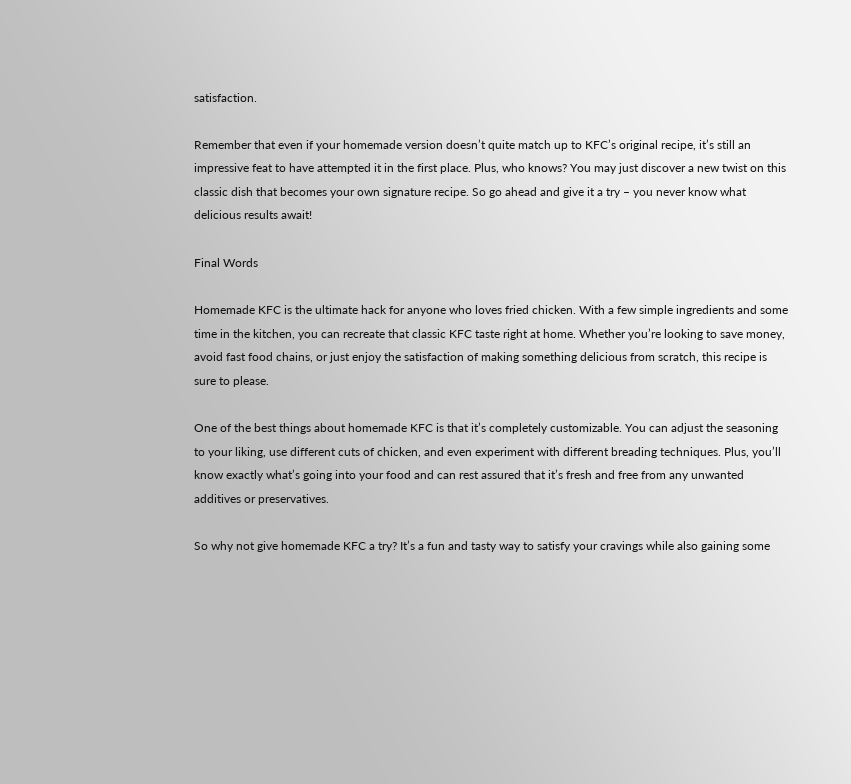satisfaction.

Remember that even if your homemade version doesn’t quite match up to KFC’s original recipe, it’s still an impressive feat to have attempted it in the first place. Plus, who knows? You may just discover a new twist on this classic dish that becomes your own signature recipe. So go ahead and give it a try – you never know what delicious results await!

Final Words

Homemade KFC is the ultimate hack for anyone who loves fried chicken. With a few simple ingredients and some time in the kitchen, you can recreate that classic KFC taste right at home. Whether you’re looking to save money, avoid fast food chains, or just enjoy the satisfaction of making something delicious from scratch, this recipe is sure to please.

One of the best things about homemade KFC is that it’s completely customizable. You can adjust the seasoning to your liking, use different cuts of chicken, and even experiment with different breading techniques. Plus, you’ll know exactly what’s going into your food and can rest assured that it’s fresh and free from any unwanted additives or preservatives.

So why not give homemade KFC a try? It’s a fun and tasty way to satisfy your cravings while also gaining some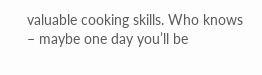valuable cooking skills. Who knows – maybe one day you’ll be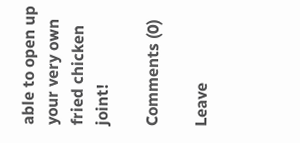able to open up your very own fried chicken joint!

Comments (0)

Leave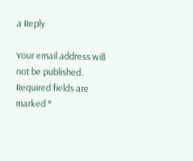a Reply

Your email address will not be published. Required fields are marked *